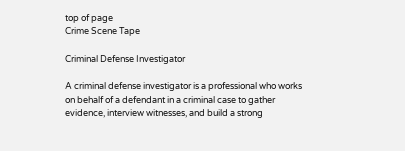top of page
Crime Scene Tape

Criminal Defense Investigator

A criminal defense investigator is a professional who works on behalf of a defendant in a criminal case to gather evidence, interview witnesses, and build a strong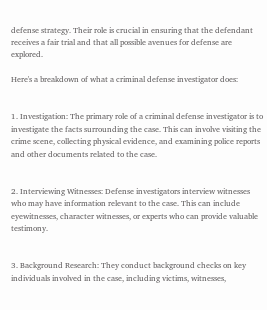defense strategy. Their role is crucial in ensuring that the defendant receives a fair trial and that all possible avenues for defense are explored.

Here's a breakdown of what a criminal defense investigator does:


1. Investigation: The primary role of a criminal defense investigator is to investigate the facts surrounding the case. This can involve visiting the crime scene, collecting physical evidence, and examining police reports and other documents related to the case.


2. Interviewing Witnesses: Defense investigators interview witnesses who may have information relevant to the case. This can include eyewitnesses, character witnesses, or experts who can provide valuable testimony.


3. Background Research: They conduct background checks on key individuals involved in the case, including victims, witnesses,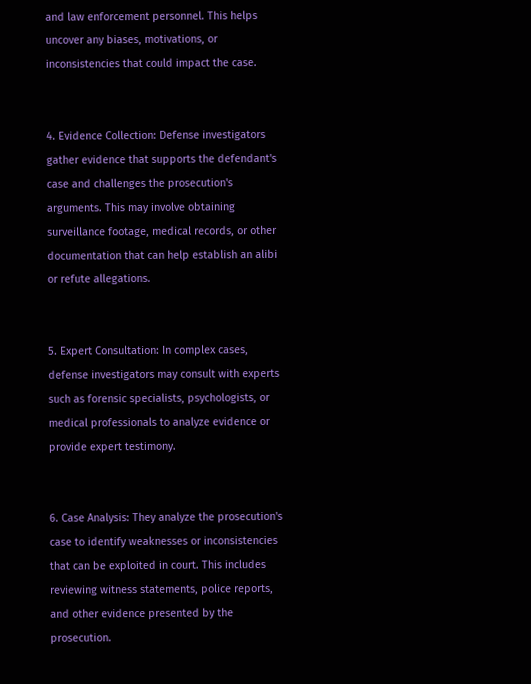and law enforcement personnel. This helps uncover any biases, motivations, or inconsistencies that could impact the case.


4. Evidence Collection: Defense investigators gather evidence that supports the defendant's case and challenges the prosecution's arguments. This may involve obtaining surveillance footage, medical records, or other documentation that can help establish an alibi or refute allegations.


5. Expert Consultation: In complex cases, defense investigators may consult with experts such as forensic specialists, psychologists, or medical professionals to analyze evidence or provide expert testimony.


6. Case Analysis: They analyze the prosecution's case to identify weaknesses or inconsistencies that can be exploited in court. This includes reviewing witness statements, police reports, and other evidence presented by the prosecution.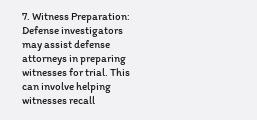7. Witness Preparation: Defense investigators may assist defense attorneys in preparing witnesses for trial. This can involve helping witnesses recall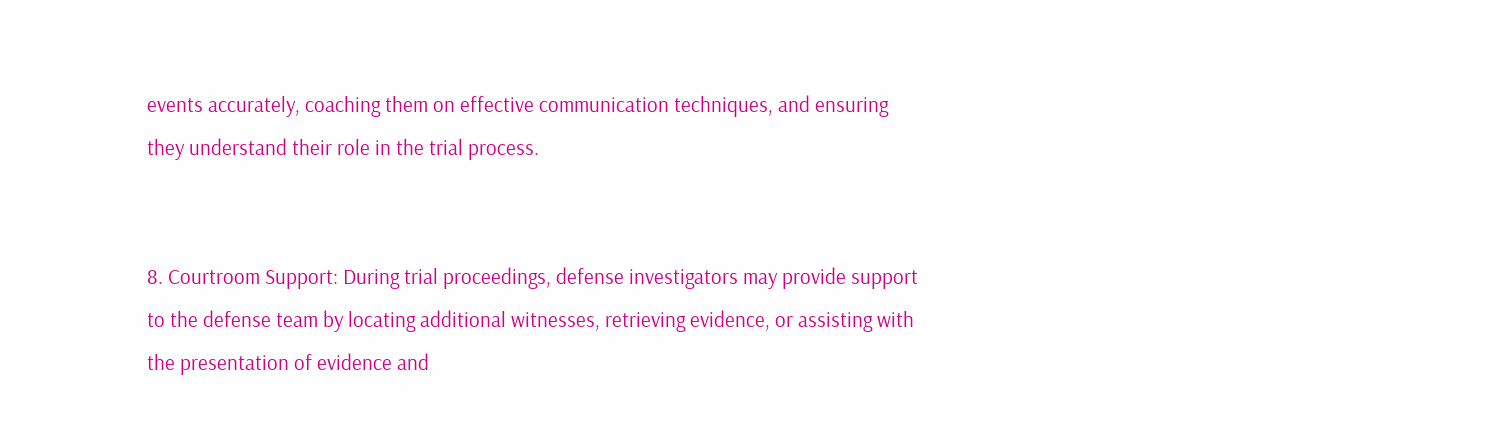events accurately, coaching them on effective communication techniques, and ensuring they understand their role in the trial process.


8. Courtroom Support: During trial proceedings, defense investigators may provide support to the defense team by locating additional witnesses, retrieving evidence, or assisting with the presentation of evidence and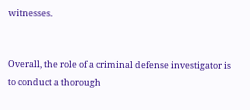witnesses.


Overall, the role of a criminal defense investigator is to conduct a thorough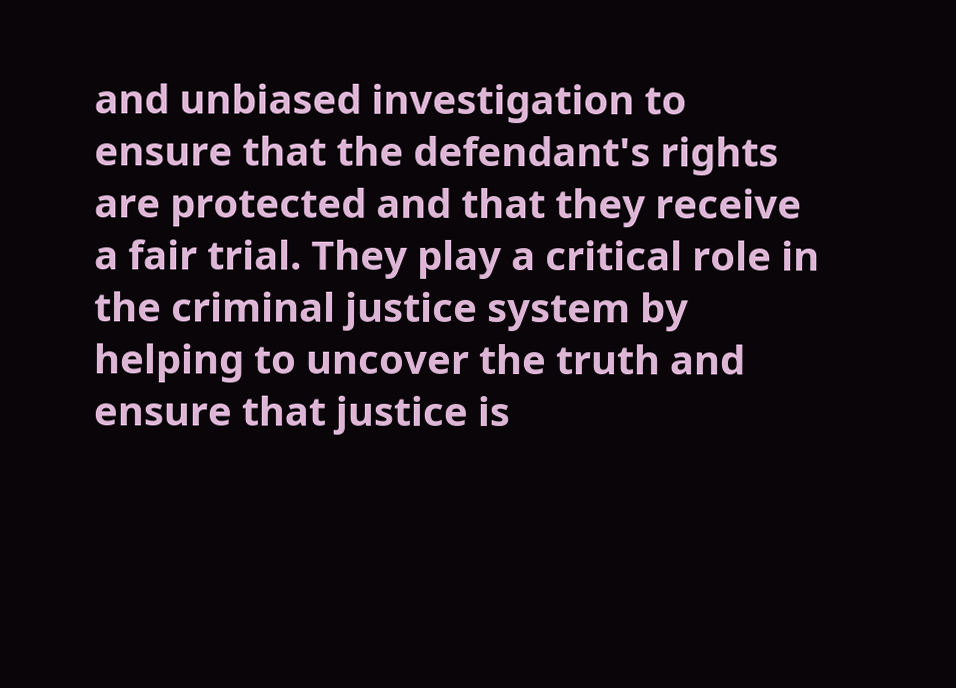and unbiased investigation to ensure that the defendant's rights are protected and that they receive a fair trial. They play a critical role in the criminal justice system by helping to uncover the truth and ensure that justice is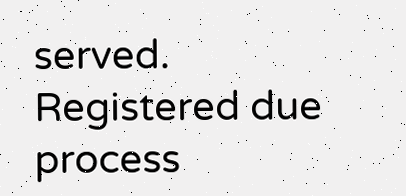served. Registered due process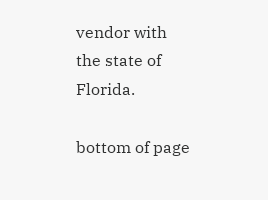vendor with the state of Florida.

bottom of page